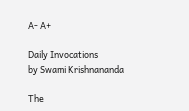A- A+

Daily Invocations
by Swami Krishnananda

The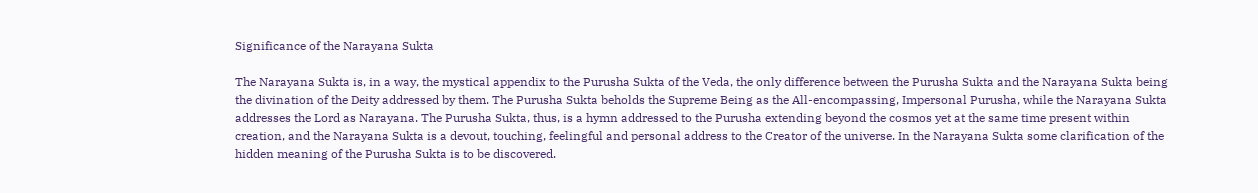Significance of the Narayana Sukta

The Narayana Sukta is, in a way, the mystical appendix to the Purusha Sukta of the Veda, the only difference between the Purusha Sukta and the Narayana Sukta being the divination of the Deity addressed by them. The Purusha Sukta beholds the Supreme Being as the All-encompassing, Impersonal Purusha, while the Narayana Sukta addresses the Lord as Narayana. The Purusha Sukta, thus, is a hymn addressed to the Purusha extending beyond the cosmos yet at the same time present within creation, and the Narayana Sukta is a devout, touching, feelingful and personal address to the Creator of the universe. In the Narayana Sukta some clarification of the hidden meaning of the Purusha Sukta is to be discovered.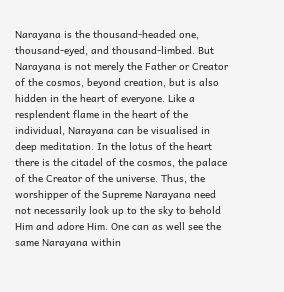Narayana is the thousand-headed one, thousand-eyed, and thousand-limbed. But Narayana is not merely the Father or Creator of the cosmos, beyond creation, but is also hidden in the heart of everyone. Like a resplendent flame in the heart of the individual, Narayana can be visualised in deep meditation. In the lotus of the heart there is the citadel of the cosmos, the palace of the Creator of the universe. Thus, the worshipper of the Supreme Narayana need not necessarily look up to the sky to behold Him and adore Him. One can as well see the same Narayana within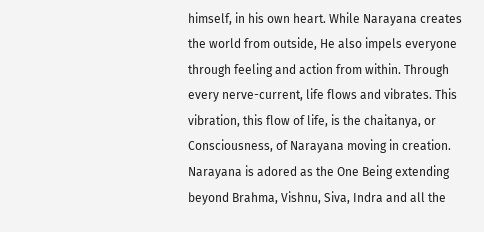himself, in his own heart. While Narayana creates the world from outside, He also impels everyone through feeling and action from within. Through every nerve-current, life flows and vibrates. This vibration, this flow of life, is the chaitanya, or Consciousness, of Narayana moving in creation. Narayana is adored as the One Being extending beyond Brahma, Vishnu, Siva, Indra and all the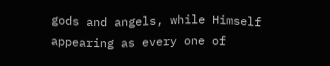gods and angels, while Himself appearing as every one of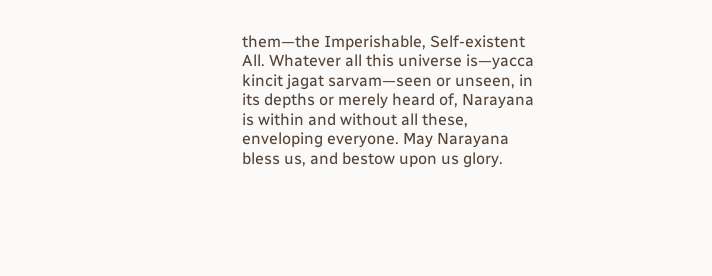them—the Imperishable, Self-existent All. Whatever all this universe is—yacca kincit jagat sarvam—seen or unseen, in its depths or merely heard of, Narayana is within and without all these, enveloping everyone. May Narayana bless us, and bestow upon us glory.